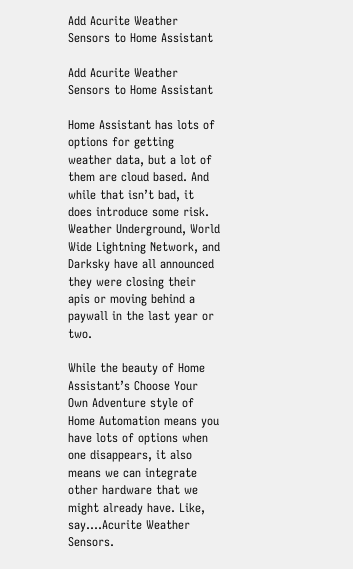Add Acurite Weather Sensors to Home Assistant

Add Acurite Weather Sensors to Home Assistant

Home Assistant has lots of options for getting weather data, but a lot of them are cloud based. And while that isn’t bad, it does introduce some risk. Weather Underground, World Wide Lightning Network, and Darksky have all announced they were closing their apis or moving behind a paywall in the last year or two.

While the beauty of Home Assistant’s Choose Your Own Adventure style of Home Automation means you have lots of options when one disappears, it also means we can integrate other hardware that we might already have. Like, say….Acurite Weather Sensors.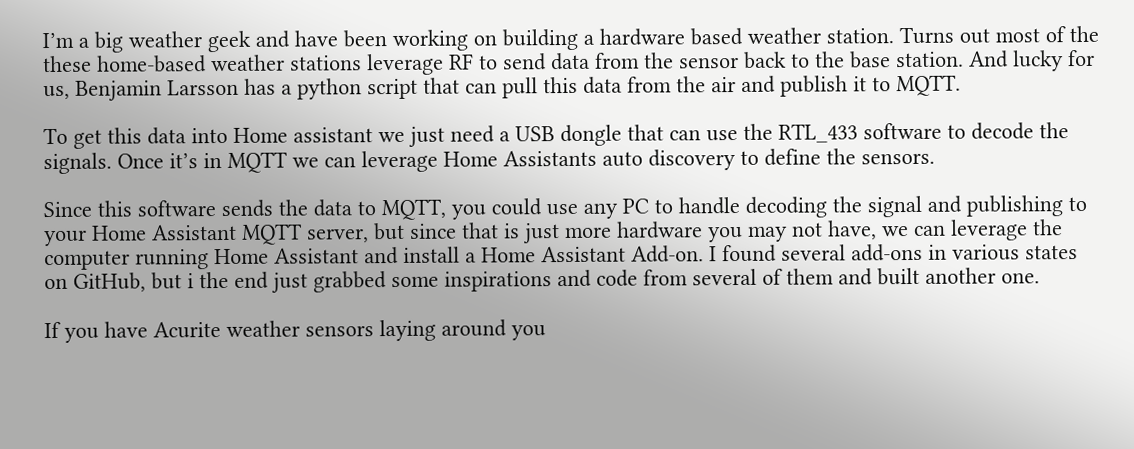I’m a big weather geek and have been working on building a hardware based weather station. Turns out most of the these home-based weather stations leverage RF to send data from the sensor back to the base station. And lucky for us, Benjamin Larsson has a python script that can pull this data from the air and publish it to MQTT.

To get this data into Home assistant we just need a USB dongle that can use the RTL_433 software to decode the signals. Once it’s in MQTT we can leverage Home Assistants auto discovery to define the sensors.

Since this software sends the data to MQTT, you could use any PC to handle decoding the signal and publishing to your Home Assistant MQTT server, but since that is just more hardware you may not have, we can leverage the computer running Home Assistant and install a Home Assistant Add-on. I found several add-ons in various states on GitHub, but i the end just grabbed some inspirations and code from several of them and built another one.

If you have Acurite weather sensors laying around you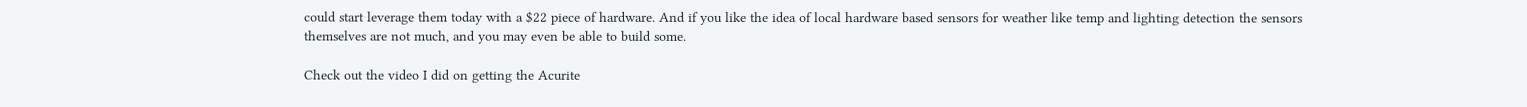could start leverage them today with a $22 piece of hardware. And if you like the idea of local hardware based sensors for weather like temp and lighting detection the sensors themselves are not much, and you may even be able to build some.

Check out the video I did on getting the Acurite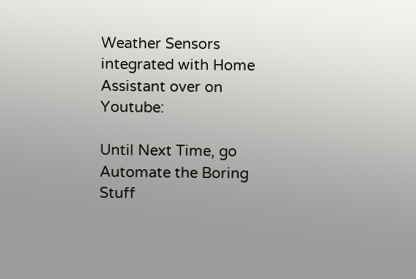Weather Sensors integrated with Home Assistant over on Youtube:

Until Next Time, go Automate the Boring Stuff